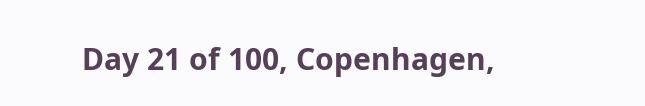Day 21 of 100, Copenhagen,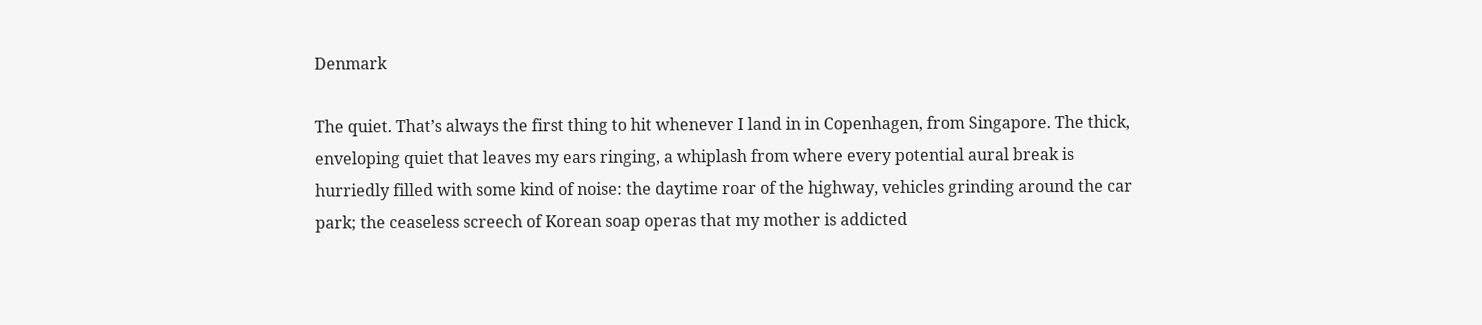Denmark

The quiet. That’s always the first thing to hit whenever I land in in Copenhagen, from Singapore. The thick, enveloping quiet that leaves my ears ringing, a whiplash from where every potential aural break is hurriedly filled with some kind of noise: the daytime roar of the highway, vehicles grinding around the car park; the ceaseless screech of Korean soap operas that my mother is addicted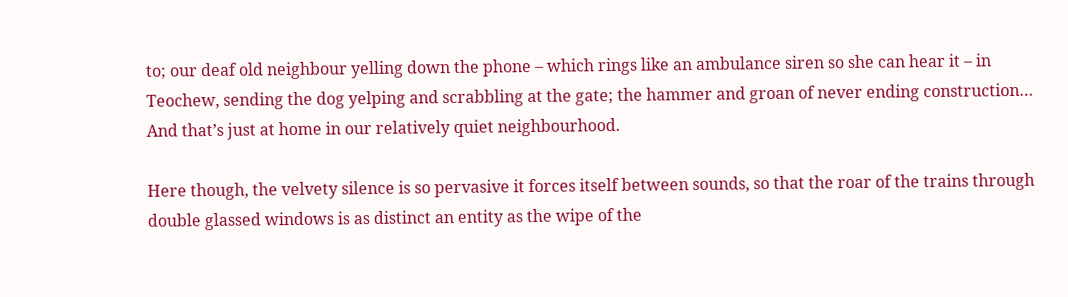to; our deaf old neighbour yelling down the phone – which rings like an ambulance siren so she can hear it – in Teochew, sending the dog yelping and scrabbling at the gate; the hammer and groan of never ending construction… And that’s just at home in our relatively quiet neighbourhood.

Here though, the velvety silence is so pervasive it forces itself between sounds, so that the roar of the trains through double glassed windows is as distinct an entity as the wipe of the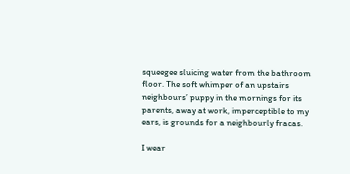squeegee sluicing water from the bathroom floor. The soft whimper of an upstairs neighbours’ puppy in the mornings for its parents, away at work, imperceptible to my ears, is grounds for a neighbourly fracas.

I wear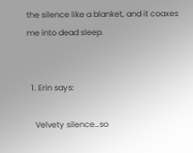the silence like a blanket, and it coaxes me into dead sleep.


  1. Erin says:

    Velvety silence…so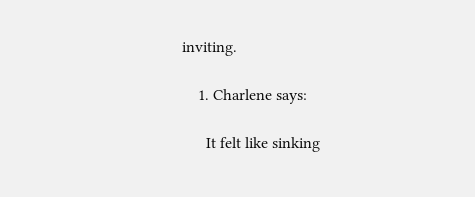inviting.

    1. Charlene says:

      It felt like sinking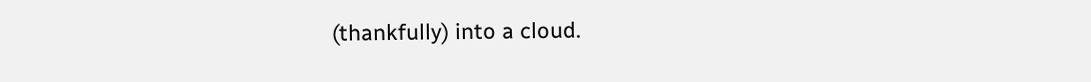(thankfully) into a cloud.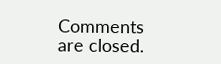Comments are closed.